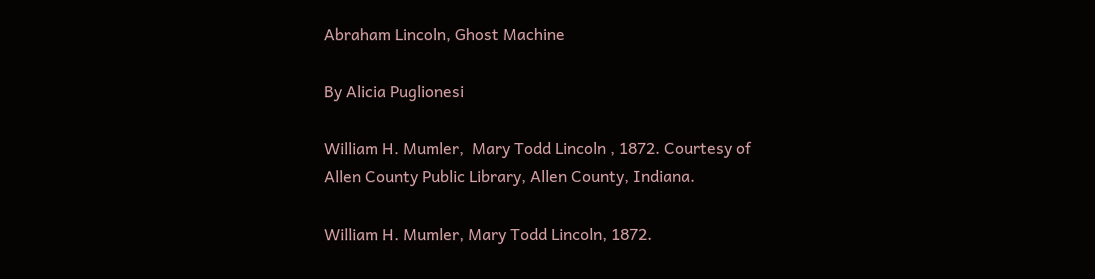Abraham Lincoln, Ghost Machine

By Alicia Puglionesi

William H. Mumler,  Mary Todd Lincoln , 1872. Courtesy of Allen County Public Library, Allen County, Indiana.

William H. Mumler, Mary Todd Lincoln, 1872.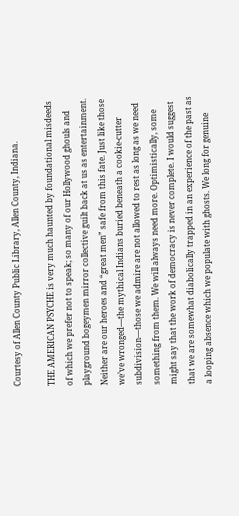Courtesy of Allen County Public Library, Allen County, Indiana.

THE AMERICAN PSYCHE is very much haunted by foundational misdeeds of which we prefer not to speak; so many of our Hollywood ghouls and playground bogeymen mirror collective guilt back at us as entertainment. Neither are our heroes and “great men” safe from this fate. Just like those we’ve wronged—the mythical Indians buried beneath a cookie-cutter subdivision—those we admire are not allowed to rest as long as we need something from them. We will always need more. Optimistically, some might say that the work of democracy is never complete. I would suggest that we are somewhat diabolically trapped in an experience of the past as a looping absence which we populate with ghosts. We long for genuine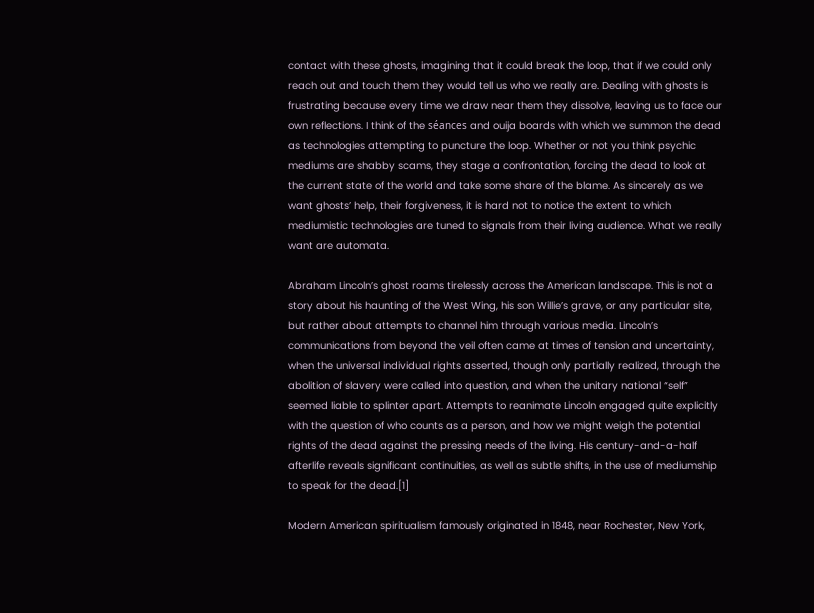contact with these ghosts, imagining that it could break the loop, that if we could only reach out and touch them they would tell us who we really are. Dealing with ghosts is frustrating because every time we draw near them they dissolve, leaving us to face our own reflections. I think of the séances and ouija boards with which we summon the dead as technologies attempting to puncture the loop. Whether or not you think psychic mediums are shabby scams, they stage a confrontation, forcing the dead to look at the current state of the world and take some share of the blame. As sincerely as we want ghosts’ help, their forgiveness, it is hard not to notice the extent to which mediumistic technologies are tuned to signals from their living audience. What we really want are automata.

Abraham Lincoln’s ghost roams tirelessly across the American landscape. This is not a story about his haunting of the West Wing, his son Willie’s grave, or any particular site, but rather about attempts to channel him through various media. Lincoln’s communications from beyond the veil often came at times of tension and uncertainty, when the universal individual rights asserted, though only partially realized, through the abolition of slavery were called into question, and when the unitary national “self” seemed liable to splinter apart. Attempts to reanimate Lincoln engaged quite explicitly with the question of who counts as a person, and how we might weigh the potential rights of the dead against the pressing needs of the living. His century-and-a-half afterlife reveals significant continuities, as well as subtle shifts, in the use of mediumship to speak for the dead.[1]

Modern American spiritualism famously originated in 1848, near Rochester, New York,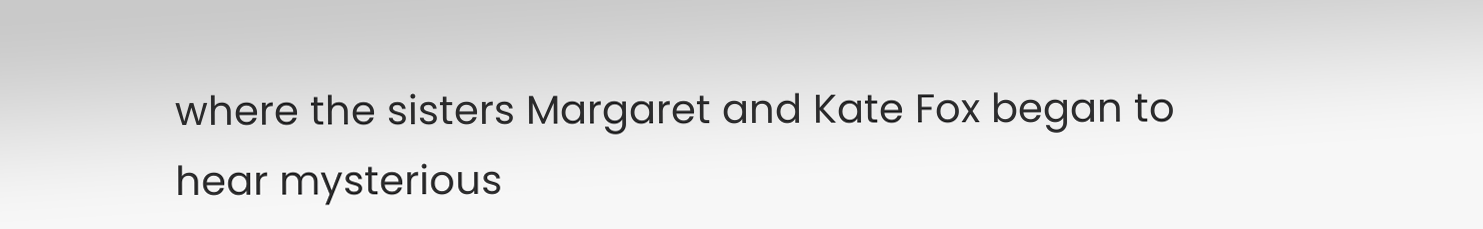where the sisters Margaret and Kate Fox began to hear mysterious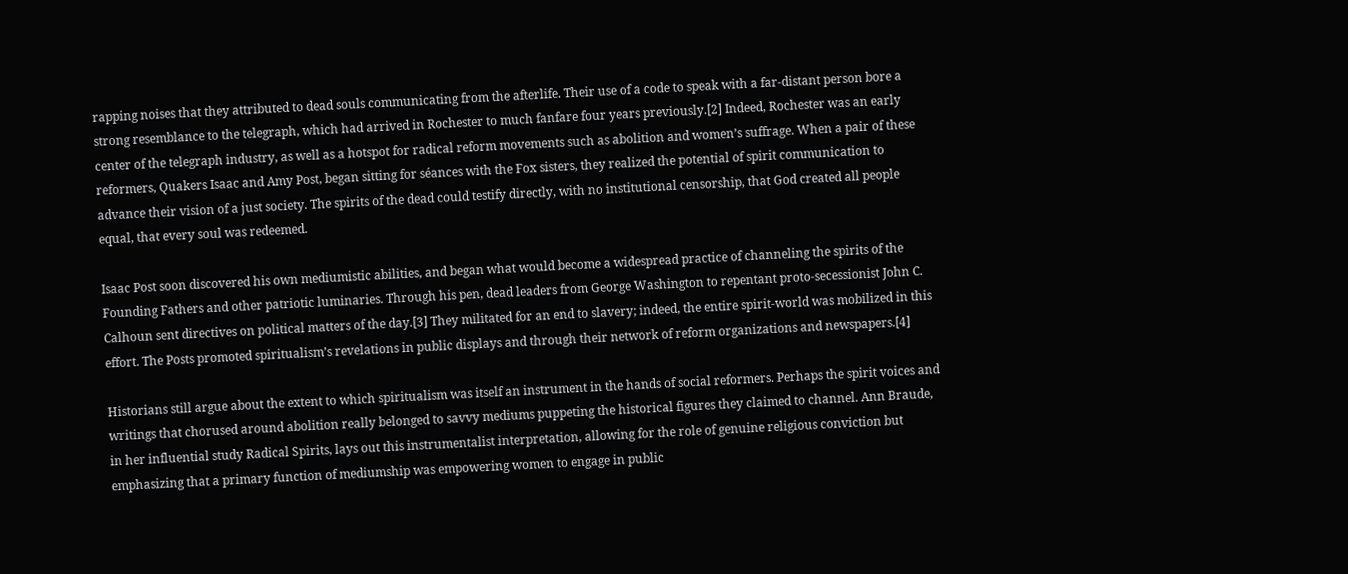rapping noises that they attributed to dead souls communicating from the afterlife. Their use of a code to speak with a far-distant person bore a strong resemblance to the telegraph, which had arrived in Rochester to much fanfare four years previously.[2] Indeed, Rochester was an early center of the telegraph industry, as well as a hotspot for radical reform movements such as abolition and women’s suffrage. When a pair of these reformers, Quakers Isaac and Amy Post, began sitting for séances with the Fox sisters, they realized the potential of spirit communication to advance their vision of a just society. The spirits of the dead could testify directly, with no institutional censorship, that God created all people equal, that every soul was redeemed.

Isaac Post soon discovered his own mediumistic abilities, and began what would become a widespread practice of channeling the spirits of the Founding Fathers and other patriotic luminaries. Through his pen, dead leaders from George Washington to repentant proto-secessionist John C. Calhoun sent directives on political matters of the day.[3] They militated for an end to slavery; indeed, the entire spirit-world was mobilized in this effort. The Posts promoted spiritualism’s revelations in public displays and through their network of reform organizations and newspapers.[4]

Historians still argue about the extent to which spiritualism was itself an instrument in the hands of social reformers. Perhaps the spirit voices and writings that chorused around abolition really belonged to savvy mediums puppeting the historical figures they claimed to channel. Ann Braude, in her influential study Radical Spirits, lays out this instrumentalist interpretation, allowing for the role of genuine religious conviction but emphasizing that a primary function of mediumship was empowering women to engage in public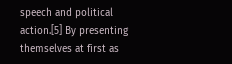speech and political action.[5] By presenting themselves at first as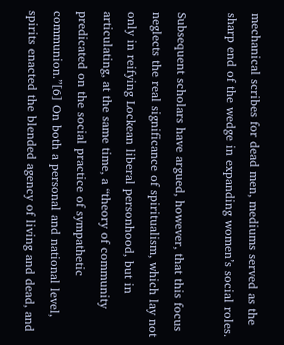mechanical scribes for dead men, mediums served as the sharp end of the wedge in expanding women’s social roles.

Subsequent scholars have argued, however, that this focus neglects the real significance of spiritualism, which lay not only in reifying Lockean liberal personhood, but in articulating, at the same time, a “theory of community predicated on the social practice of sympathetic communion.”[6] On both a personal and national level, spirits enacted the blended agency of living and dead, and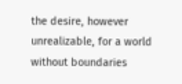the desire, however unrealizable, for a world without boundaries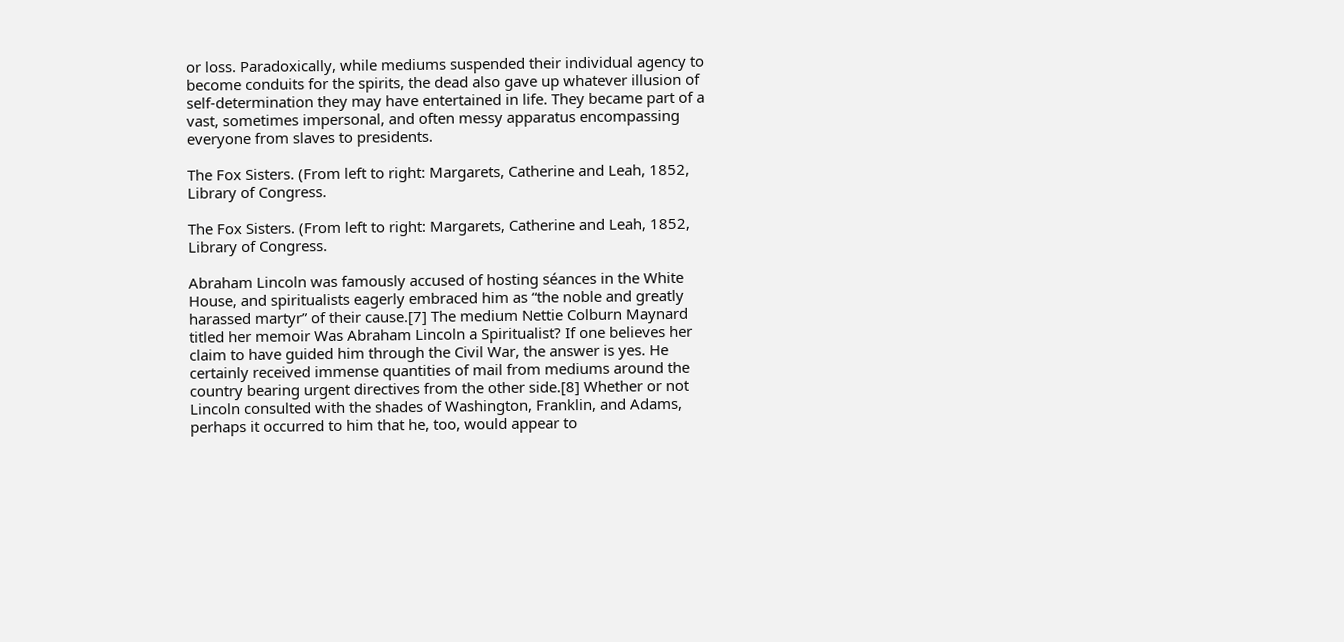or loss. Paradoxically, while mediums suspended their individual agency to become conduits for the spirits, the dead also gave up whatever illusion of self-determination they may have entertained in life. They became part of a vast, sometimes impersonal, and often messy apparatus encompassing everyone from slaves to presidents.

The Fox Sisters. (From left to right: Margarets, Catherine and Leah, 1852, Library of Congress.

The Fox Sisters. (From left to right: Margarets, Catherine and Leah, 1852, Library of Congress.

Abraham Lincoln was famously accused of hosting séances in the White House, and spiritualists eagerly embraced him as “the noble and greatly harassed martyr” of their cause.[7] The medium Nettie Colburn Maynard titled her memoir Was Abraham Lincoln a Spiritualist? If one believes her claim to have guided him through the Civil War, the answer is yes. He certainly received immense quantities of mail from mediums around the country bearing urgent directives from the other side.[8] Whether or not Lincoln consulted with the shades of Washington, Franklin, and Adams, perhaps it occurred to him that he, too, would appear to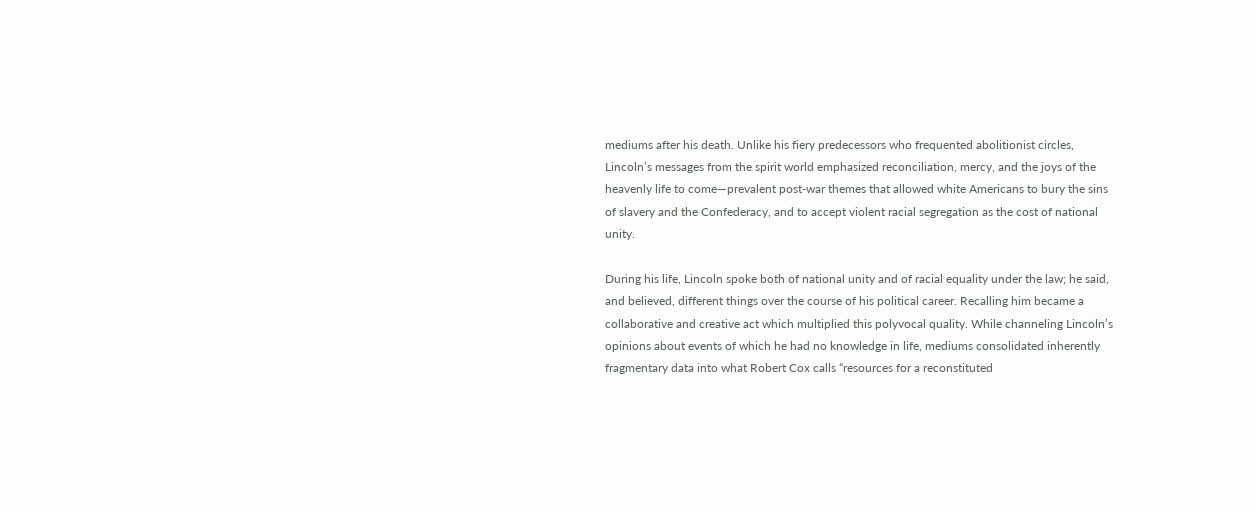mediums after his death. Unlike his fiery predecessors who frequented abolitionist circles, Lincoln’s messages from the spirit world emphasized reconciliation, mercy, and the joys of the heavenly life to come—prevalent post-war themes that allowed white Americans to bury the sins of slavery and the Confederacy, and to accept violent racial segregation as the cost of national unity.

During his life, Lincoln spoke both of national unity and of racial equality under the law; he said, and believed, different things over the course of his political career. Recalling him became a collaborative and creative act which multiplied this polyvocal quality. While channeling Lincoln’s opinions about events of which he had no knowledge in life, mediums consolidated inherently fragmentary data into what Robert Cox calls “resources for a reconstituted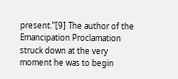present.”[9] The author of the Emancipation Proclamation struck down at the very moment he was to begin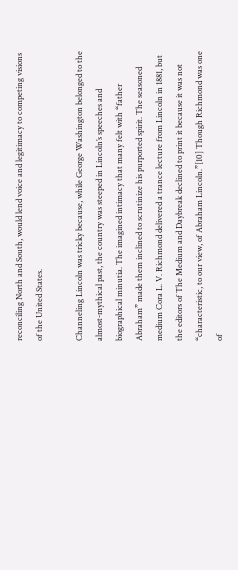reconciling North and South, would lend voice and legitimacy to competing visions of the United States.

Channeling Lincoln was tricky because, while George Washington belonged to the almost-mythical past, the country was steeped in Lincoln’s speeches and biographical minutia. The imagined intimacy that many felt with “father Abraham” made them inclined to scrutinize his purported spirit. The seasoned medium Cora L. V. Richmond delivered a trance lecture from Lincoln in 1881, but the editors of The Medium and Daybreak declined to print it because it was not “characteristic, to our view, of Abraham Lincoln.”[10] Though Richmond was one of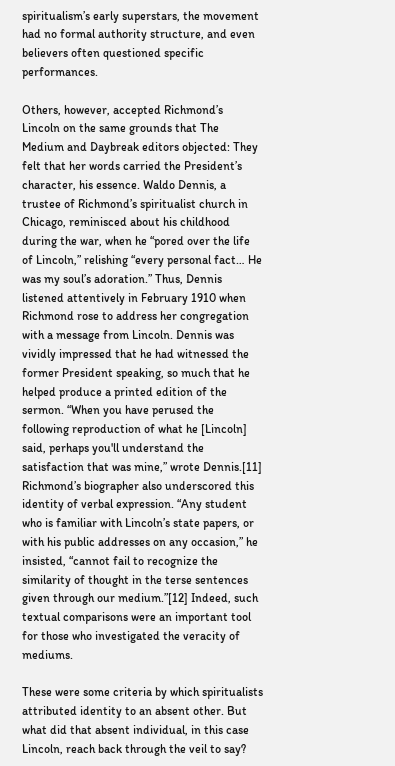spiritualism’s early superstars, the movement had no formal authority structure, and even believers often questioned specific performances.

Others, however, accepted Richmond’s Lincoln on the same grounds that The Medium and Daybreak editors objected: They felt that her words carried the President’s character, his essence. Waldo Dennis, a trustee of Richmond’s spiritualist church in Chicago, reminisced about his childhood during the war, when he “pored over the life of Lincoln,” relishing “every personal fact… He was my soul’s adoration.” Thus, Dennis listened attentively in February 1910 when Richmond rose to address her congregation with a message from Lincoln. Dennis was vividly impressed that he had witnessed the former President speaking, so much that he helped produce a printed edition of the sermon. “When you have perused the following reproduction of what he [Lincoln] said, perhaps you'll understand the satisfaction that was mine,” wrote Dennis.[11] Richmond’s biographer also underscored this identity of verbal expression. “Any student who is familiar with Lincoln’s state papers, or with his public addresses on any occasion,” he insisted, “cannot fail to recognize the similarity of thought in the terse sentences given through our medium.”[12] Indeed, such textual comparisons were an important tool for those who investigated the veracity of mediums.

These were some criteria by which spiritualists attributed identity to an absent other. But what did that absent individual, in this case Lincoln, reach back through the veil to say?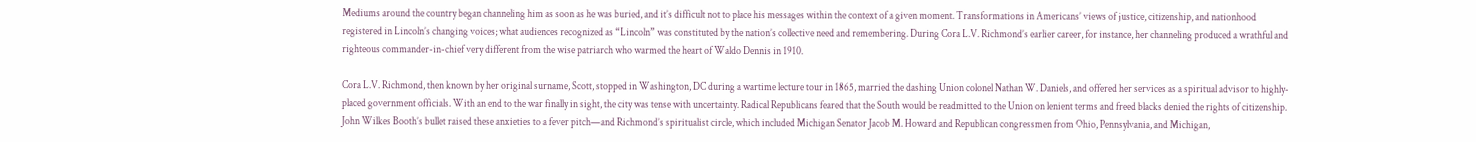Mediums around the country began channeling him as soon as he was buried, and it’s difficult not to place his messages within the context of a given moment. Transformations in Americans’ views of justice, citizenship, and nationhood registered in Lincoln’s changing voices; what audiences recognized as “Lincoln” was constituted by the nation’s collective need and remembering. During Cora L.V. Richmond’s earlier career, for instance, her channeling produced a wrathful and righteous commander-in-chief very different from the wise patriarch who warmed the heart of Waldo Dennis in 1910.

Cora L.V. Richmond, then known by her original surname, Scott, stopped in Washington, DC during a wartime lecture tour in 1865, married the dashing Union colonel Nathan W. Daniels, and offered her services as a spiritual advisor to highly-placed government officials. With an end to the war finally in sight, the city was tense with uncertainty. Radical Republicans feared that the South would be readmitted to the Union on lenient terms and freed blacks denied the rights of citizenship. John Wilkes Booth’s bullet raised these anxieties to a fever pitch—and Richmond’s spiritualist circle, which included Michigan Senator Jacob M. Howard and Republican congressmen from Ohio, Pennsylvania, and Michigan,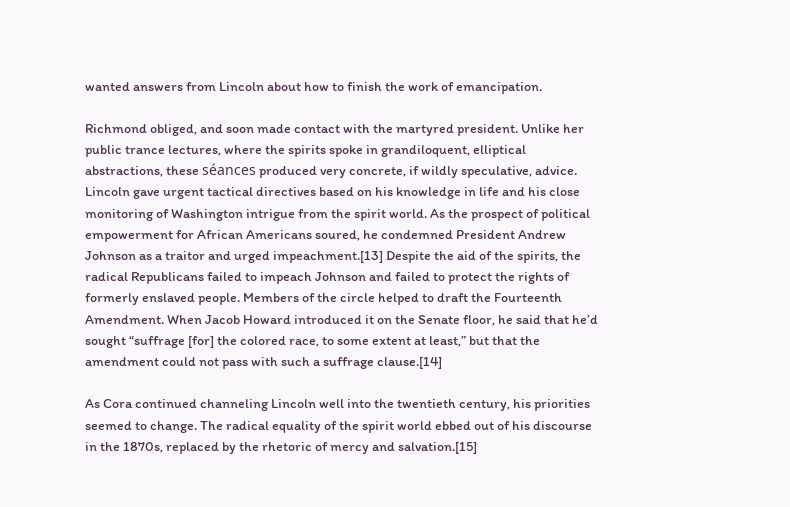wanted answers from Lincoln about how to finish the work of emancipation.

Richmond obliged, and soon made contact with the martyred president. Unlike her public trance lectures, where the spirits spoke in grandiloquent, elliptical abstractions, these séances produced very concrete, if wildly speculative, advice. Lincoln gave urgent tactical directives based on his knowledge in life and his close monitoring of Washington intrigue from the spirit world. As the prospect of political empowerment for African Americans soured, he condemned President Andrew Johnson as a traitor and urged impeachment.[13] Despite the aid of the spirits, the radical Republicans failed to impeach Johnson and failed to protect the rights of formerly enslaved people. Members of the circle helped to draft the Fourteenth Amendment. When Jacob Howard introduced it on the Senate floor, he said that he’d sought “suffrage [for] the colored race, to some extent at least,” but that the amendment could not pass with such a suffrage clause.[14]

As Cora continued channeling Lincoln well into the twentieth century, his priorities seemed to change. The radical equality of the spirit world ebbed out of his discourse in the 1870s, replaced by the rhetoric of mercy and salvation.[15]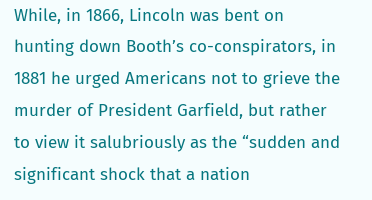While, in 1866, Lincoln was bent on hunting down Booth’s co-conspirators, in 1881 he urged Americans not to grieve the murder of President Garfield, but rather to view it salubriously as the “sudden and significant shock that a nation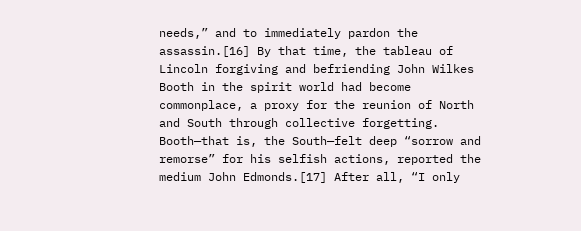needs,” and to immediately pardon the assassin.[16] By that time, the tableau of Lincoln forgiving and befriending John Wilkes Booth in the spirit world had become commonplace, a proxy for the reunion of North and South through collective forgetting. Booth—that is, the South—felt deep “sorrow and remorse” for his selfish actions, reported the medium John Edmonds.[17] After all, “I only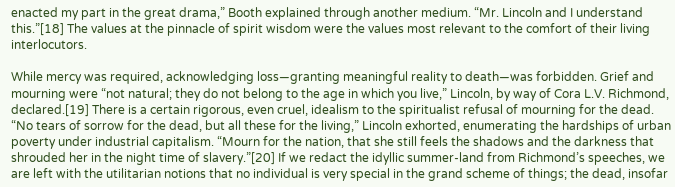enacted my part in the great drama,” Booth explained through another medium. “Mr. Lincoln and I understand this.”[18] The values at the pinnacle of spirit wisdom were the values most relevant to the comfort of their living interlocutors.

While mercy was required, acknowledging loss—granting meaningful reality to death—was forbidden. Grief and mourning were “not natural; they do not belong to the age in which you live,” Lincoln, by way of Cora L.V. Richmond, declared.[19] There is a certain rigorous, even cruel, idealism to the spiritualist refusal of mourning for the dead. “No tears of sorrow for the dead, but all these for the living,” Lincoln exhorted, enumerating the hardships of urban poverty under industrial capitalism. “Mourn for the nation, that she still feels the shadows and the darkness that shrouded her in the night time of slavery.”[20] If we redact the idyllic summer-land from Richmond’s speeches, we are left with the utilitarian notions that no individual is very special in the grand scheme of things; the dead, insofar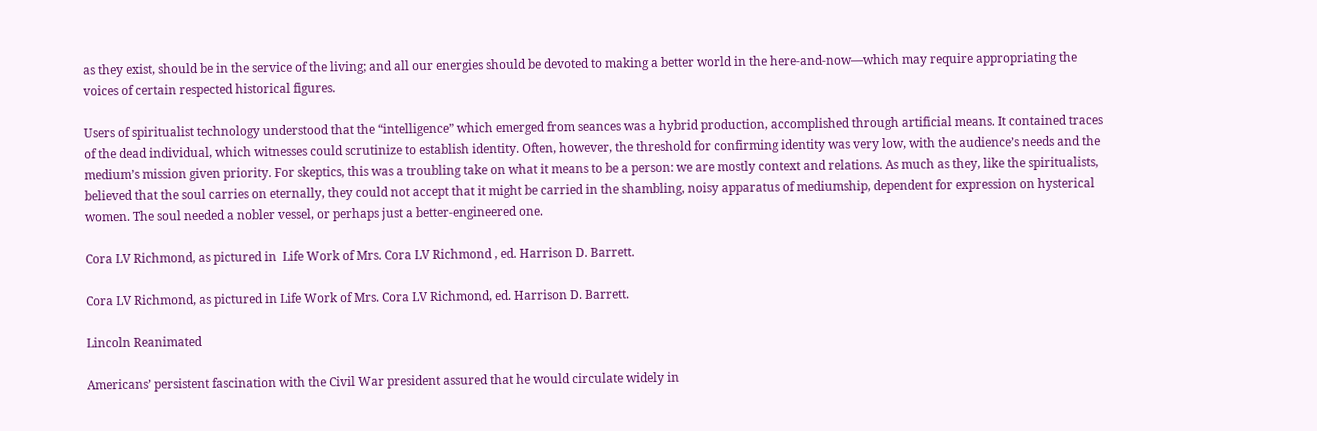as they exist, should be in the service of the living; and all our energies should be devoted to making a better world in the here-and-now—which may require appropriating the voices of certain respected historical figures.

Users of spiritualist technology understood that the “intelligence” which emerged from seances was a hybrid production, accomplished through artificial means. It contained traces of the dead individual, which witnesses could scrutinize to establish identity. Often, however, the threshold for confirming identity was very low, with the audience’s needs and the medium’s mission given priority. For skeptics, this was a troubling take on what it means to be a person: we are mostly context and relations. As much as they, like the spiritualists, believed that the soul carries on eternally, they could not accept that it might be carried in the shambling, noisy apparatus of mediumship, dependent for expression on hysterical women. The soul needed a nobler vessel, or perhaps just a better-engineered one.

Cora LV Richmond, as pictured in  Life Work of Mrs. Cora LV Richmond , ed. Harrison D. Barrett.

Cora LV Richmond, as pictured in Life Work of Mrs. Cora LV Richmond, ed. Harrison D. Barrett.

Lincoln Reanimated

Americans’ persistent fascination with the Civil War president assured that he would circulate widely in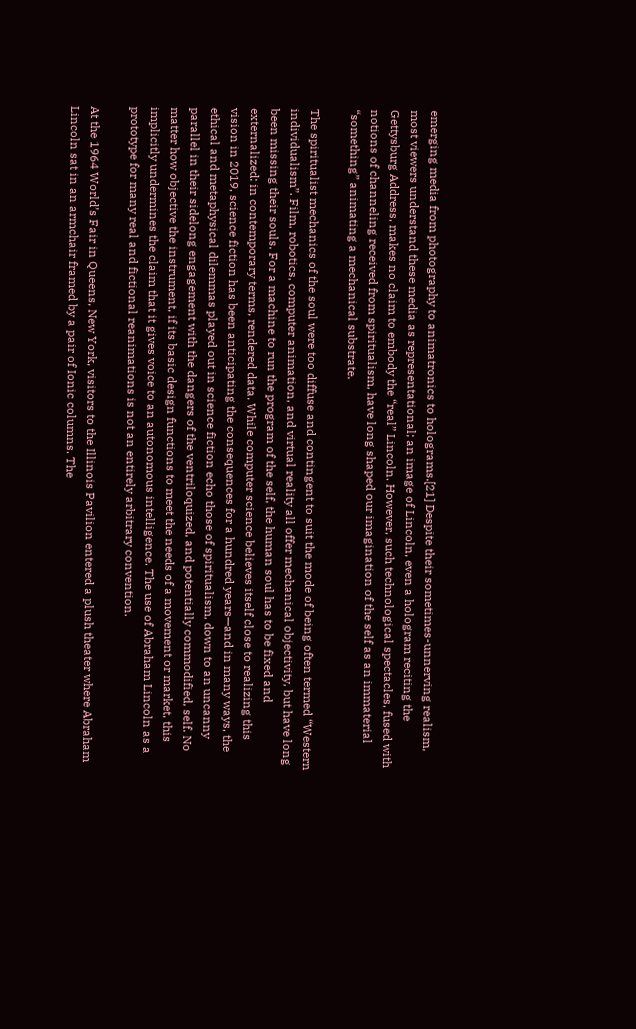emerging media from photography to animatronics to holograms.[21] Despite their sometimes-unnerving realism, most viewers understand these media as representational; an image of Lincoln, even a hologram reciting the Gettysburg Address, makes no claim to embody the “real” Lincoln. However, such technological spectacles, fused with notions of channeling received from spiritualism, have long shaped our imagination of the self as an immaterial “something” animating a mechanical substrate.

The spiritualist mechanics of the soul were too diffuse and contingent to suit the mode of being often termed “Western individualism”. Film, robotics, computer animation, and virtual reality all offer mechanical objectivity, but have long been missing their souls. For a machine to run the program of the self, the human soul has to be fixed and externalized: in contemporary terms, rendered data. While computer science believes itself close to realizing this vision in 2019, science fiction has been anticipating the consequences for a hundred years—and in many ways, the ethical and metaphysical dilemmas played out in science fiction echo those of spiritualism, down to an uncanny parallel in their sidelong engagement with the dangers of the ventriloquized, and potentially commodified, self. No matter how objective the instrument, if its basic design functions to meet the needs of a movement or market, this implicitly undermines the claim that it gives voice to an autonomous intelligence. The use of Abraham Lincoln as a prototype for many real and fictional reanimations is not an entirely arbitrary convention.

At the 1964 World’s Fair in Queens, New York, visitors to the Illinois Pavilion entered a plush theater where Abraham Lincoln sat in an armchair framed by a pair of Ionic columns. The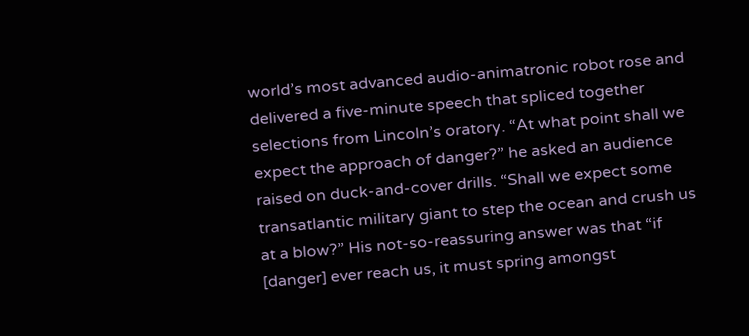world’s most advanced audio-animatronic robot rose and delivered a five-minute speech that spliced together selections from Lincoln’s oratory. “At what point shall we expect the approach of danger?” he asked an audience raised on duck-and-cover drills. “Shall we expect some transatlantic military giant to step the ocean and crush us at a blow?” His not-so-reassuring answer was that “if [danger] ever reach us, it must spring amongst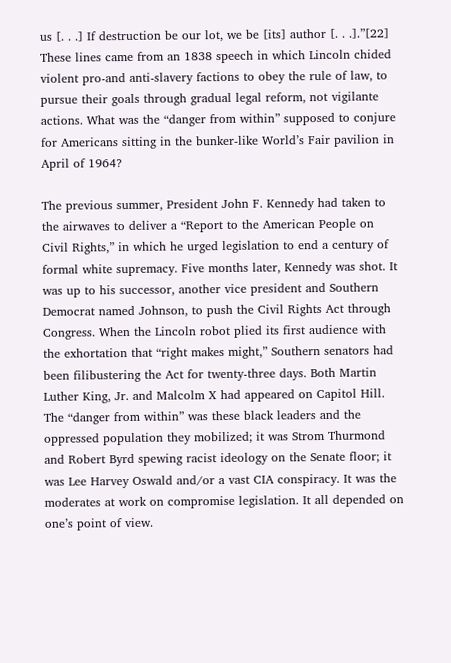us [. . .] If destruction be our lot, we be [its] author [. . .].”[22] These lines came from an 1838 speech in which Lincoln chided violent pro-and anti-slavery factions to obey the rule of law, to pursue their goals through gradual legal reform, not vigilante actions. What was the “danger from within” supposed to conjure for Americans sitting in the bunker-like World’s Fair pavilion in April of 1964?

The previous summer, President John F. Kennedy had taken to the airwaves to deliver a “Report to the American People on Civil Rights,” in which he urged legislation to end a century of formal white supremacy. Five months later, Kennedy was shot. It was up to his successor, another vice president and Southern Democrat named Johnson, to push the Civil Rights Act through Congress. When the Lincoln robot plied its first audience with the exhortation that “right makes might,” Southern senators had been filibustering the Act for twenty-three days. Both Martin Luther King, Jr. and Malcolm X had appeared on Capitol Hill. The “danger from within” was these black leaders and the oppressed population they mobilized; it was Strom Thurmond and Robert Byrd spewing racist ideology on the Senate floor; it was Lee Harvey Oswald and/or a vast CIA conspiracy. It was the moderates at work on compromise legislation. It all depended on one’s point of view.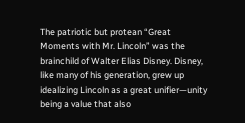The patriotic but protean “Great Moments with Mr. Lincoln” was the brainchild of Walter Elias Disney. Disney, like many of his generation, grew up idealizing Lincoln as a great unifier—unity being a value that also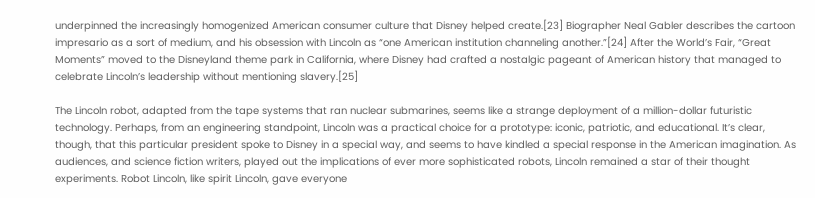underpinned the increasingly homogenized American consumer culture that Disney helped create.[23] Biographer Neal Gabler describes the cartoon impresario as a sort of medium, and his obsession with Lincoln as “one American institution channeling another.”[24] After the World’s Fair, “Great Moments” moved to the Disneyland theme park in California, where Disney had crafted a nostalgic pageant of American history that managed to celebrate Lincoln’s leadership without mentioning slavery.[25]

The Lincoln robot, adapted from the tape systems that ran nuclear submarines, seems like a strange deployment of a million-dollar futuristic technology. Perhaps, from an engineering standpoint, Lincoln was a practical choice for a prototype: iconic, patriotic, and educational. It’s clear, though, that this particular president spoke to Disney in a special way, and seems to have kindled a special response in the American imagination. As audiences, and science fiction writers, played out the implications of ever more sophisticated robots, Lincoln remained a star of their thought experiments. Robot Lincoln, like spirit Lincoln, gave everyone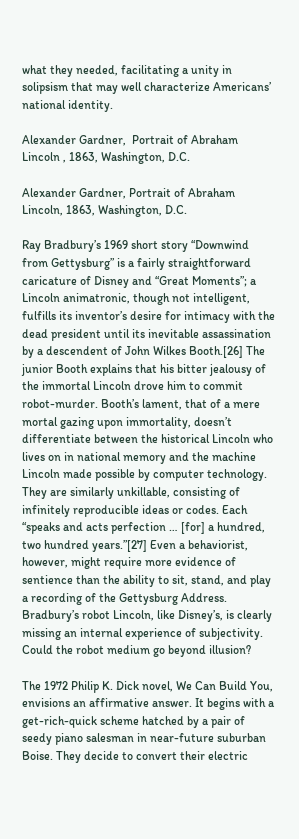what they needed, facilitating a unity in solipsism that may well characterize Americans’ national identity.

Alexander Gardner,  Portrait of Abraham Lincoln , 1863, Washington, D.C.

Alexander Gardner, Portrait of Abraham Lincoln, 1863, Washington, D.C.

Ray Bradbury’s 1969 short story “Downwind from Gettysburg” is a fairly straightforward caricature of Disney and “Great Moments”; a Lincoln animatronic, though not intelligent, fulfills its inventor’s desire for intimacy with the dead president until its inevitable assassination by a descendent of John Wilkes Booth.[26] The junior Booth explains that his bitter jealousy of the immortal Lincoln drove him to commit robot-murder. Booth’s lament, that of a mere mortal gazing upon immortality, doesn’t differentiate between the historical Lincoln who lives on in national memory and the machine Lincoln made possible by computer technology. They are similarly unkillable, consisting of infinitely reproducible ideas or codes. Each “speaks and acts perfection … [for] a hundred, two hundred years.”[27] Even a behaviorist, however, might require more evidence of sentience than the ability to sit, stand, and play a recording of the Gettysburg Address. Bradbury’s robot Lincoln, like Disney’s, is clearly missing an internal experience of subjectivity. Could the robot medium go beyond illusion?

The 1972 Philip K. Dick novel, We Can Build You, envisions an affirmative answer. It begins with a get-rich-quick scheme hatched by a pair of seedy piano salesman in near-future suburban Boise. They decide to convert their electric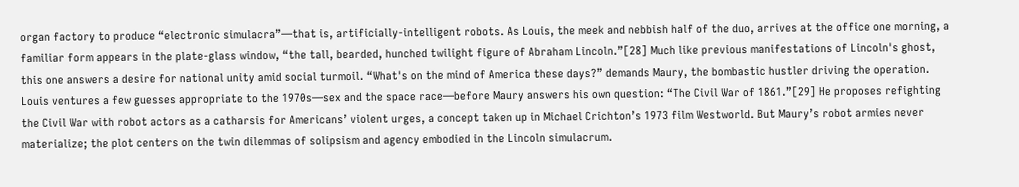organ factory to produce “electronic simulacra”—that is, artificially-intelligent robots. As Louis, the meek and nebbish half of the duo, arrives at the office one morning, a familiar form appears in the plate-glass window, “the tall, bearded, hunched twilight figure of Abraham Lincoln.”[28] Much like previous manifestations of Lincoln's ghost, this one answers a desire for national unity amid social turmoil. “What's on the mind of America these days?” demands Maury, the bombastic hustler driving the operation. Louis ventures a few guesses appropriate to the 1970s—sex and the space race—before Maury answers his own question: “The Civil War of 1861.”[29] He proposes refighting the Civil War with robot actors as a catharsis for Americans’ violent urges, a concept taken up in Michael Crichton’s 1973 film Westworld. But Maury’s robot armies never materialize; the plot centers on the twin dilemmas of solipsism and agency embodied in the Lincoln simulacrum.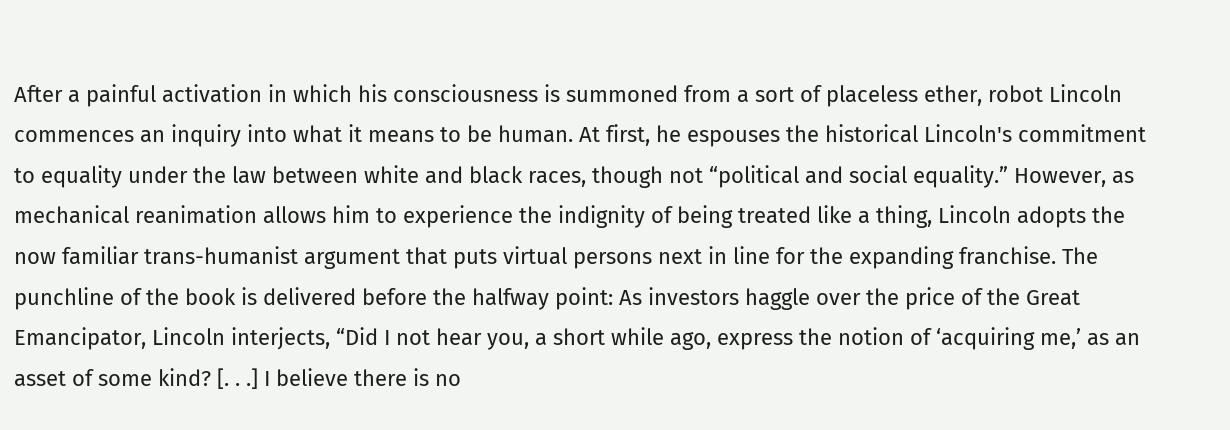After a painful activation in which his consciousness is summoned from a sort of placeless ether, robot Lincoln commences an inquiry into what it means to be human. At first, he espouses the historical Lincoln's commitment to equality under the law between white and black races, though not “political and social equality.” However, as mechanical reanimation allows him to experience the indignity of being treated like a thing, Lincoln adopts the now familiar trans-humanist argument that puts virtual persons next in line for the expanding franchise. The punchline of the book is delivered before the halfway point: As investors haggle over the price of the Great Emancipator, Lincoln interjects, “Did I not hear you, a short while ago, express the notion of ‘acquiring me,’ as an asset of some kind? [. . .] I believe there is no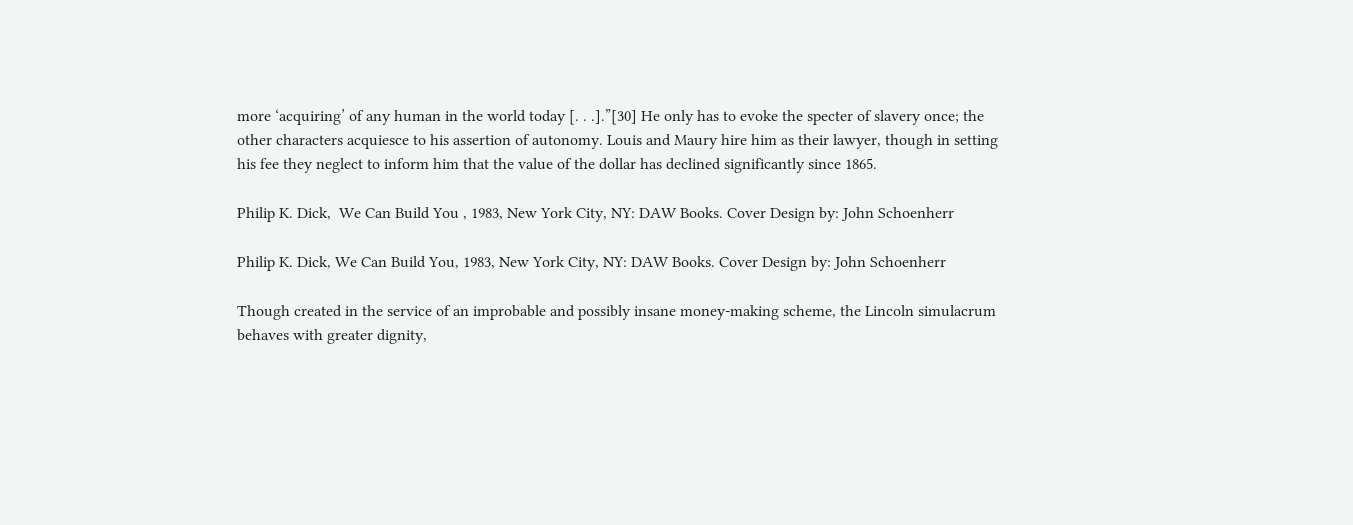more ‘acquiring’ of any human in the world today [. . .].”[30] He only has to evoke the specter of slavery once; the other characters acquiesce to his assertion of autonomy. Louis and Maury hire him as their lawyer, though in setting his fee they neglect to inform him that the value of the dollar has declined significantly since 1865.

Philip K. Dick,  We Can Build You , 1983, New York City, NY: DAW Books. Cover Design by: John Schoenherr

Philip K. Dick, We Can Build You, 1983, New York City, NY: DAW Books. Cover Design by: John Schoenherr

Though created in the service of an improbable and possibly insane money-making scheme, the Lincoln simulacrum behaves with greater dignity,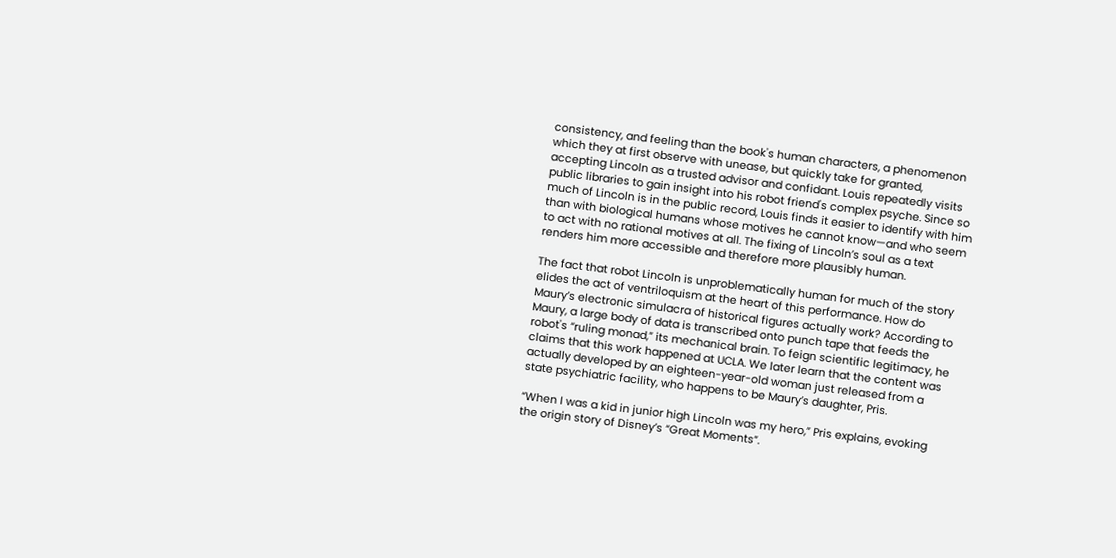consistency, and feeling than the book's human characters, a phenomenon which they at first observe with unease, but quickly take for granted, accepting Lincoln as a trusted advisor and confidant. Louis repeatedly visits public libraries to gain insight into his robot friend's complex psyche. Since so much of Lincoln is in the public record, Louis finds it easier to identify with him than with biological humans whose motives he cannot know—and who seem to act with no rational motives at all. The fixing of Lincoln’s soul as a text renders him more accessible and therefore more plausibly human.

The fact that robot Lincoln is unproblematically human for much of the story elides the act of ventriloquism at the heart of this performance. How do Maury’s electronic simulacra of historical figures actually work? According to Maury, a large body of data is transcribed onto punch tape that feeds the robot's “ruling monad,” its mechanical brain. To feign scientific legitimacy, he claims that this work happened at UCLA. We later learn that the content was actually developed by an eighteen-year-old woman just released from a state psychiatric facility, who happens to be Maury’s daughter, Pris.

“When I was a kid in junior high Lincoln was my hero,” Pris explains, evoking the origin story of Disney’s “Great Moments”.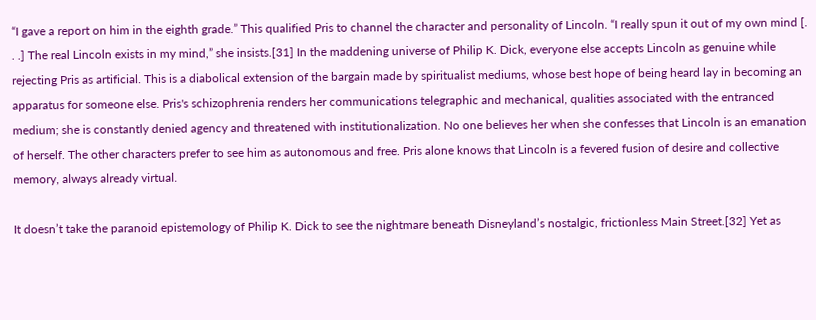“I gave a report on him in the eighth grade.” This qualified Pris to channel the character and personality of Lincoln. “I really spun it out of my own mind [. . .] The real Lincoln exists in my mind,” she insists.[31] In the maddening universe of Philip K. Dick, everyone else accepts Lincoln as genuine while rejecting Pris as artificial. This is a diabolical extension of the bargain made by spiritualist mediums, whose best hope of being heard lay in becoming an apparatus for someone else. Pris's schizophrenia renders her communications telegraphic and mechanical, qualities associated with the entranced medium; she is constantly denied agency and threatened with institutionalization. No one believes her when she confesses that Lincoln is an emanation of herself. The other characters prefer to see him as autonomous and free. Pris alone knows that Lincoln is a fevered fusion of desire and collective memory, always already virtual.

It doesn’t take the paranoid epistemology of Philip K. Dick to see the nightmare beneath Disneyland’s nostalgic, frictionless Main Street.[32] Yet as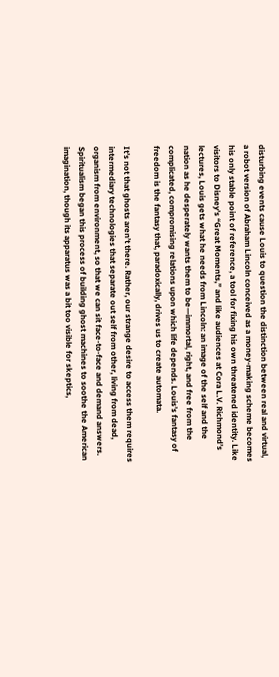disturbing events cause Louis to question the distinction between real and virtual, a robot version of Abraham Lincoln conceived as a money-making scheme becomes his only stable point of reference, a tool for fixing his own threatened identity. Like visitors to Disney’s “Great Moments,” and like audiences at Cora L.V. Richmond’s lectures, Louis gets what he needs from Lincoln: an image of the self and the nation as he desperately wants them to be—immortal, right, and free from the complicated, compromising relations upon which life depends. Louis’s fantasy of freedom is the fantasy that, paradoxically, drives us to create automata.

It’s not that ghosts aren’t there. Rather, our strange desire to access them requires intermediary technologies that separate out self from other, living from dead, organism from environment, so that we can sit face-to-face and demand answers. Spiritualism began this process of building ghost machines to soothe the American imagination, though its apparatus was a bit too visible for skeptics,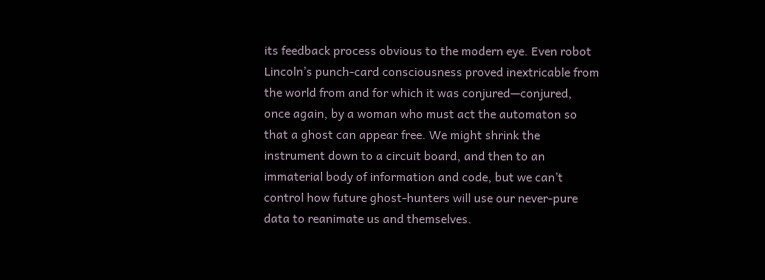its feedback process obvious to the modern eye. Even robot Lincoln’s punch-card consciousness proved inextricable from the world from and for which it was conjured—conjured, once again, by a woman who must act the automaton so that a ghost can appear free. We might shrink the instrument down to a circuit board, and then to an immaterial body of information and code, but we can’t control how future ghost-hunters will use our never-pure data to reanimate us and themselves.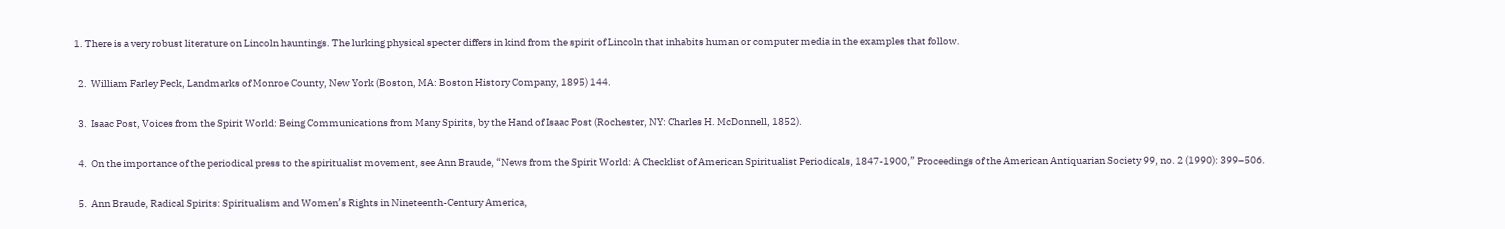1. There is a very robust literature on Lincoln hauntings. The lurking physical specter differs in kind from the spirit of Lincoln that inhabits human or computer media in the examples that follow.

  2.  William Farley Peck, Landmarks of Monroe County, New York (Boston, MA: Boston History Company, 1895) 144.

  3.  Isaac Post, Voices from the Spirit World: Being Communications from Many Spirits, by the Hand of Isaac Post (Rochester, NY: Charles H. McDonnell, 1852).

  4.  On the importance of the periodical press to the spiritualist movement, see Ann Braude, “News from the Spirit World: A Checklist of American Spiritualist Periodicals, 1847-1900,” Proceedings of the American Antiquarian Society 99, no. 2 (1990): 399–506.

  5.  Ann Braude, Radical Spirits: Spiritualism and Women’s Rights in Nineteenth-Century America,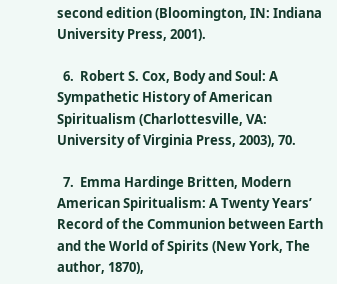second edition (Bloomington, IN: Indiana University Press, 2001).

  6.  Robert S. Cox, Body and Soul: A Sympathetic History of American Spiritualism (Charlottesville, VA: University of Virginia Press, 2003), 70.

  7.  Emma Hardinge Britten, Modern American Spiritualism: A Twenty Years’ Record of the Communion between Earth and the World of Spirits (New York, The author, 1870),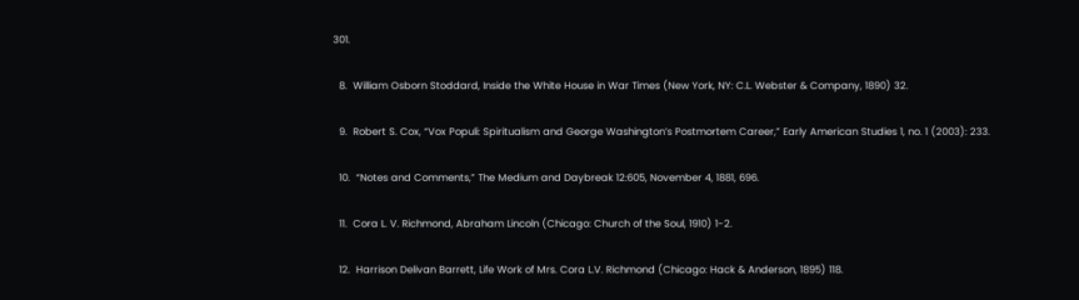301.

  8.  William Osborn Stoddard, Inside the White House in War Times (New York, NY: C.L. Webster & Company, 1890) 32.

  9.  Robert S. Cox, “Vox Populi: Spiritualism and George Washington’s Postmortem Career,” Early American Studies 1, no. 1 (2003): 233.

  10.  “Notes and Comments,” The Medium and Daybreak 12:605, November 4, 1881, 696.

  11.  Cora L. V. Richmond, Abraham Lincoln (Chicago: Church of the Soul, 1910) 1-2.

  12.  Harrison Delivan Barrett, Life Work of Mrs. Cora L.V. Richmond (Chicago: Hack & Anderson, 1895) 118.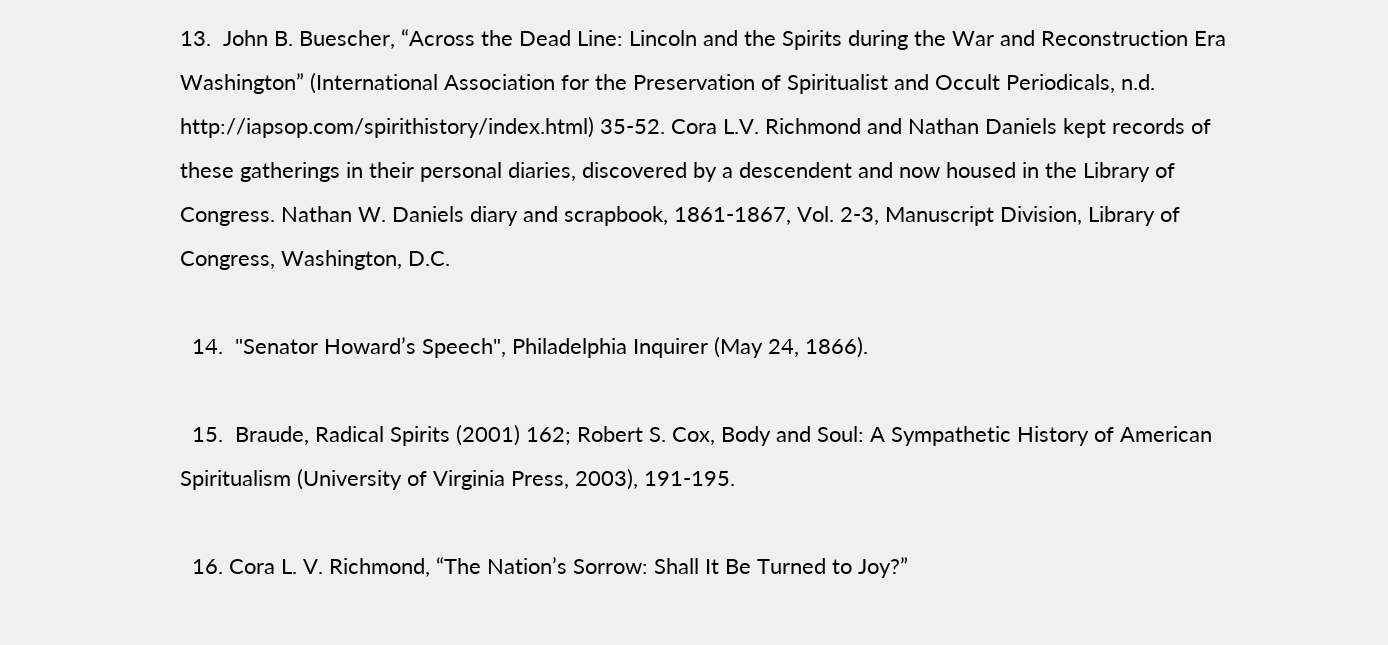13.  John B. Buescher, “Across the Dead Line: Lincoln and the Spirits during the War and Reconstruction Era Washington” (International Association for the Preservation of Spiritualist and Occult Periodicals, n.d. http://iapsop.com/spirithistory/index.html) 35-52. Cora L.V. Richmond and Nathan Daniels kept records of these gatherings in their personal diaries, discovered by a descendent and now housed in the Library of Congress. Nathan W. Daniels diary and scrapbook, 1861-1867, Vol. 2-3, Manuscript Division, Library of Congress, Washington, D.C.

  14.  "Senator Howard’s Speech", Philadelphia Inquirer (May 24, 1866).

  15.  Braude, Radical Spirits (2001) 162; Robert S. Cox, Body and Soul: A Sympathetic History of American Spiritualism (University of Virginia Press, 2003), 191-195.

  16. Cora L. V. Richmond, “The Nation’s Sorrow: Shall It Be Turned to Joy?”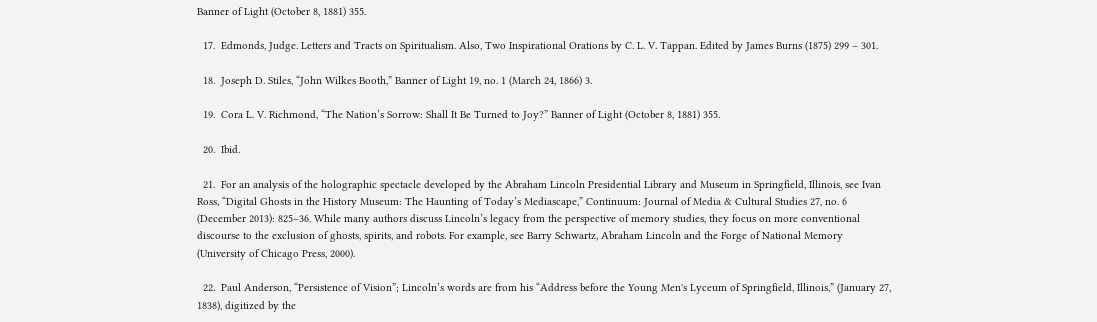Banner of Light (October 8, 1881) 355.

  17.  Edmonds, Judge. Letters and Tracts on Spiritualism. Also, Two Inspirational Orations by C. L. V. Tappan. Edited by James Burns (1875) 299 – 301.

  18.  Joseph D. Stiles, “John Wilkes Booth,” Banner of Light 19, no. 1 (March 24, 1866) 3.

  19.  Cora L. V. Richmond, “The Nation’s Sorrow: Shall It Be Turned to Joy?” Banner of Light (October 8, 1881) 355.

  20.  Ibid.

  21.  For an analysis of the holographic spectacle developed by the Abraham Lincoln Presidential Library and Museum in Springfield, Illinois, see Ivan Ross, “Digital Ghosts in the History Museum: The Haunting of Today’s Mediascape,” Continuum: Journal of Media & Cultural Studies 27, no. 6 (December 2013): 825–36. While many authors discuss Lincoln’s legacy from the perspective of memory studies, they focus on more conventional discourse to the exclusion of ghosts, spirits, and robots. For example, see Barry Schwartz, Abraham Lincoln and the Forge of National Memory (University of Chicago Press, 2000).

  22.  Paul Anderson, “Persistence of Vision”; Lincoln’s words are from his “Address before the Young Men's Lyceum of Springfield, Illinois,” (January 27, 1838), digitized by the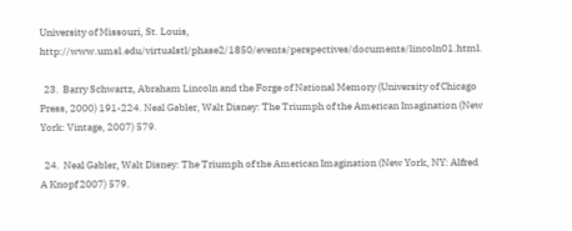University of Missouri, St. Louis, http://www.umsl.edu/virtualstl/phase2/1850/events/perspectives/documents/lincoln01.html.

  23.  Barry Schwartz, Abraham Lincoln and the Forge of National Memory (University of Chicago Press, 2000) 191-224. Neal Gabler, Walt Disney: The Triumph of the American Imagination (New York: Vintage, 2007) 579.

  24.  Neal Gabler, Walt Disney: The Triumph of the American Imagination (New York, NY: Alfred A Knopf 2007) 579.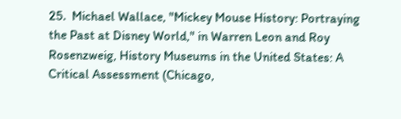25.  Michael Wallace, "Mickey Mouse History: Portraying the Past at Disney World," in Warren Leon and Roy Rosenzweig, History Museums in the United States: A Critical Assessment (Chicago,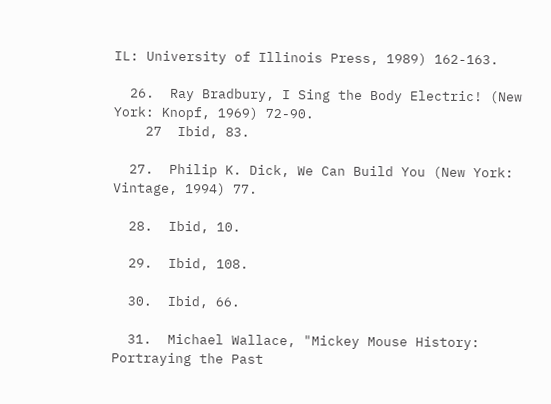IL: University of Illinois Press, 1989) 162-163.

  26.  Ray Bradbury, I Sing the Body Electric! (New York: Knopf, 1969) 72-90.
    27  Ibid, 83.

  27.  Philip K. Dick, We Can Build You (New York: Vintage, 1994) 77.

  28.  Ibid, 10.

  29.  Ibid, 108.

  30.  Ibid, 66.

  31.  Michael Wallace, "Mickey Mouse History: Portraying the Past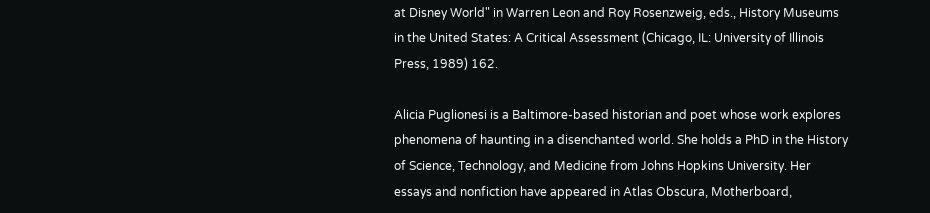at Disney World" in Warren Leon and Roy Rosenzweig, eds., History Museums in the United States: A Critical Assessment (Chicago, IL: University of Illinois Press, 1989) 162.

Alicia Puglionesi is a Baltimore-based historian and poet whose work explores phenomena of haunting in a disenchanted world. She holds a PhD in the History of Science, Technology, and Medicine from Johns Hopkins University. Her essays and nonfiction have appeared in Atlas Obscura, Motherboard,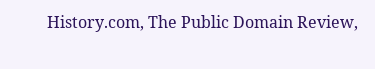History.com, The Public Domain Review,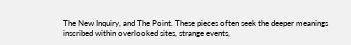The New Inquiry, and The Point. These pieces often seek the deeper meanings inscribed within overlooked sites, strange events,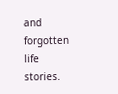and forgotten life stories.